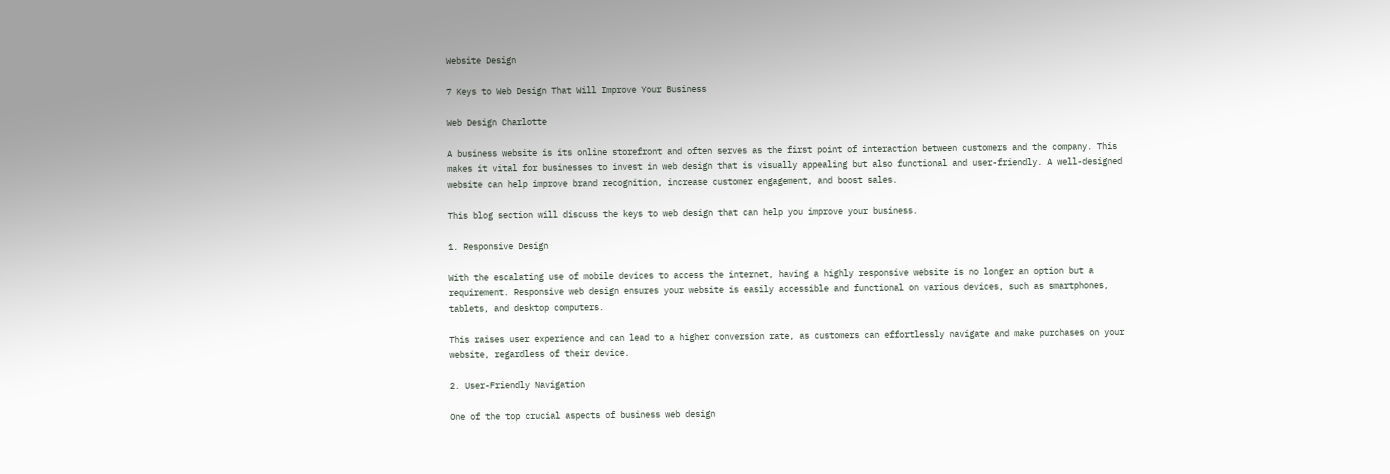Website Design

7 Keys to Web Design That Will Improve Your Business

Web Design Charlotte

A business website is its online storefront and often serves as the first point of interaction between customers and the company. This makes it vital for businesses to invest in web design that is visually appealing but also functional and user-friendly. A well-designed website can help improve brand recognition, increase customer engagement, and boost sales.

This blog section will discuss the keys to web design that can help you improve your business.

1. Responsive Design

With the escalating use of mobile devices to access the internet, having a highly responsive website is no longer an option but a requirement. Responsive web design ensures your website is easily accessible and functional on various devices, such as smartphones, tablets, and desktop computers.

This raises user experience and can lead to a higher conversion rate, as customers can effortlessly navigate and make purchases on your website, regardless of their device.

2. User-Friendly Navigation

One of the top crucial aspects of business web design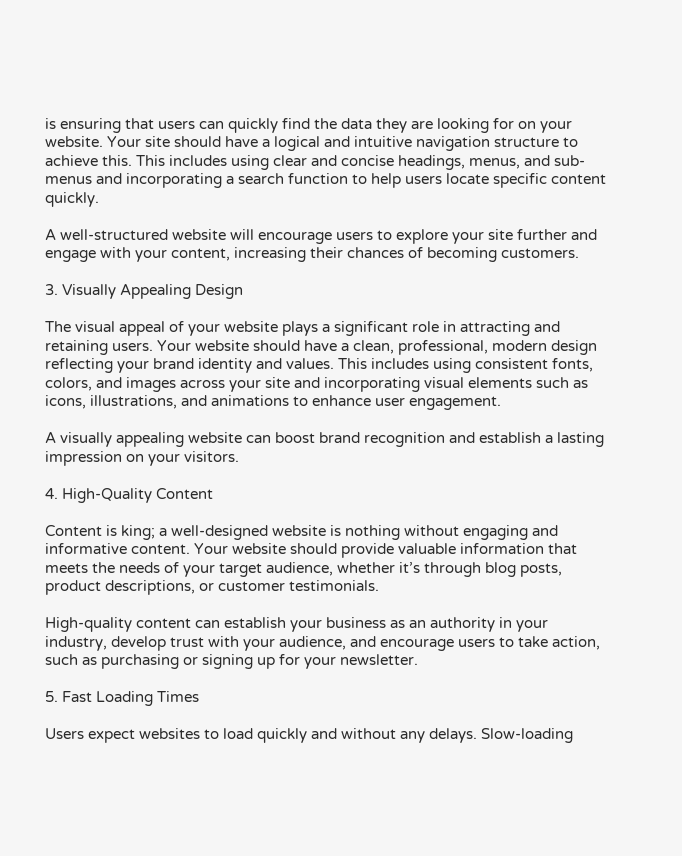is ensuring that users can quickly find the data they are looking for on your website. Your site should have a logical and intuitive navigation structure to achieve this. This includes using clear and concise headings, menus, and sub-menus and incorporating a search function to help users locate specific content quickly.

A well-structured website will encourage users to explore your site further and engage with your content, increasing their chances of becoming customers.

3. Visually Appealing Design

The visual appeal of your website plays a significant role in attracting and retaining users. Your website should have a clean, professional, modern design reflecting your brand identity and values. This includes using consistent fonts, colors, and images across your site and incorporating visual elements such as icons, illustrations, and animations to enhance user engagement.

A visually appealing website can boost brand recognition and establish a lasting impression on your visitors.

4. High-Quality Content

Content is king; a well-designed website is nothing without engaging and informative content. Your website should provide valuable information that meets the needs of your target audience, whether it’s through blog posts, product descriptions, or customer testimonials.

High-quality content can establish your business as an authority in your industry, develop trust with your audience, and encourage users to take action, such as purchasing or signing up for your newsletter.

5. Fast Loading Times

Users expect websites to load quickly and without any delays. Slow-loading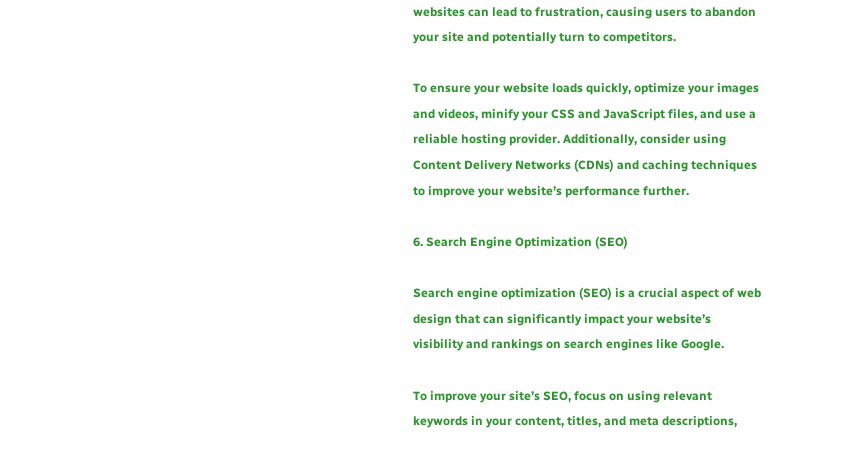websites can lead to frustration, causing users to abandon your site and potentially turn to competitors.

To ensure your website loads quickly, optimize your images and videos, minify your CSS and JavaScript files, and use a reliable hosting provider. Additionally, consider using Content Delivery Networks (CDNs) and caching techniques to improve your website’s performance further.

6. Search Engine Optimization (SEO)

Search engine optimization (SEO) is a crucial aspect of web design that can significantly impact your website’s visibility and rankings on search engines like Google.

To improve your site’s SEO, focus on using relevant keywords in your content, titles, and meta descriptions,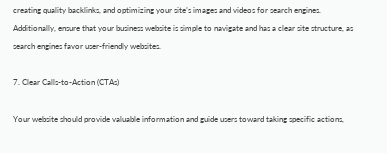creating quality backlinks, and optimizing your site’s images and videos for search engines. Additionally, ensure that your business website is simple to navigate and has a clear site structure, as search engines favor user-friendly websites.

7. Clear Calls-to-Action (CTAs)

Your website should provide valuable information and guide users toward taking specific actions,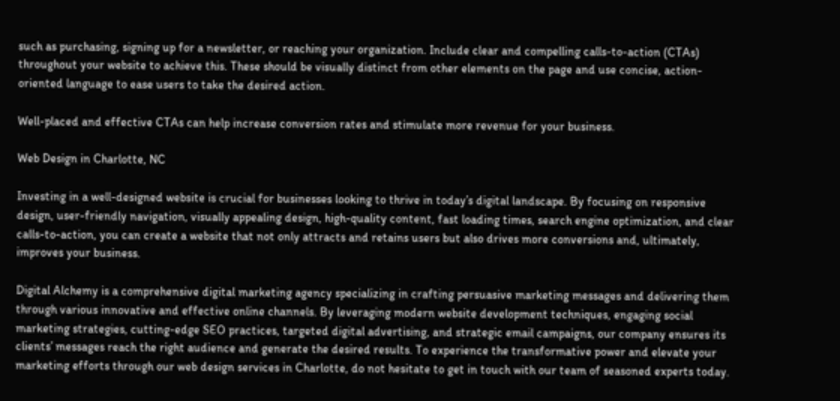such as purchasing, signing up for a newsletter, or reaching your organization. Include clear and compelling calls-to-action (CTAs) throughout your website to achieve this. These should be visually distinct from other elements on the page and use concise, action-oriented language to ease users to take the desired action.

Well-placed and effective CTAs can help increase conversion rates and stimulate more revenue for your business.

Web Design in Charlotte, NC

Investing in a well-designed website is crucial for businesses looking to thrive in today’s digital landscape. By focusing on responsive design, user-friendly navigation, visually appealing design, high-quality content, fast loading times, search engine optimization, and clear calls-to-action, you can create a website that not only attracts and retains users but also drives more conversions and, ultimately, improves your business.

Digital Alchemy is a comprehensive digital marketing agency specializing in crafting persuasive marketing messages and delivering them through various innovative and effective online channels. By leveraging modern website development techniques, engaging social marketing strategies, cutting-edge SEO practices, targeted digital advertising, and strategic email campaigns, our company ensures its clients’ messages reach the right audience and generate the desired results. To experience the transformative power and elevate your marketing efforts through our web design services in Charlotte, do not hesitate to get in touch with our team of seasoned experts today.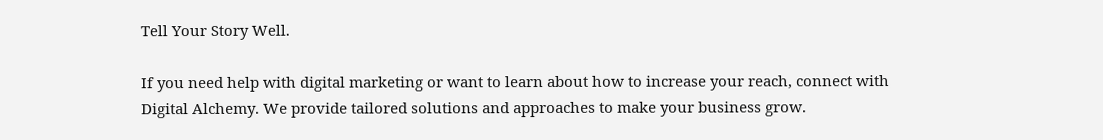Tell Your Story Well.

If you need help with digital marketing or want to learn about how to increase your reach, connect with Digital Alchemy. We provide tailored solutions and approaches to make your business grow.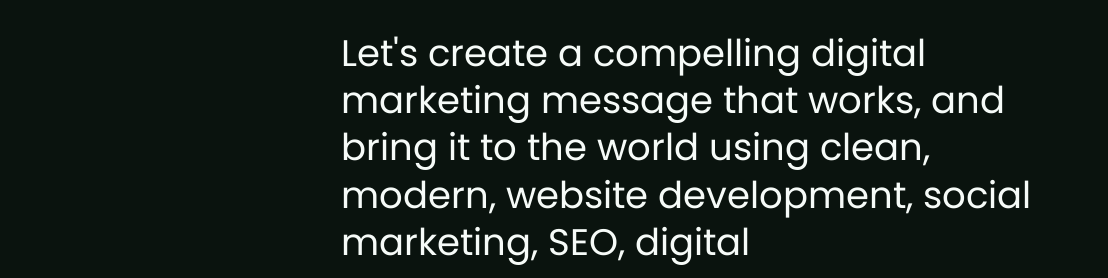Let's create a compelling digital marketing message that works, and bring it to the world using clean, modern, website development, social marketing, SEO, digital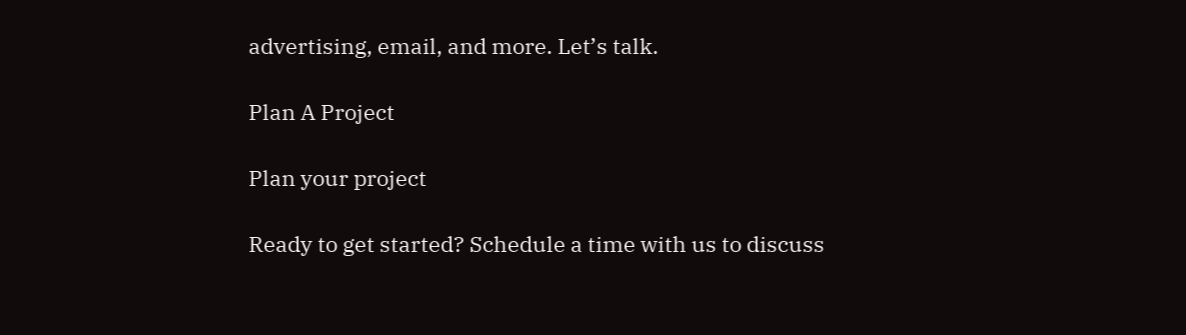advertising, email, and more. Let’s talk.

Plan A Project

Plan your project

Ready to get started? Schedule a time with us to discuss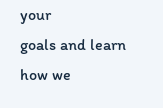your
goals and learn how we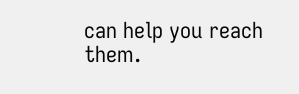can help you reach them.